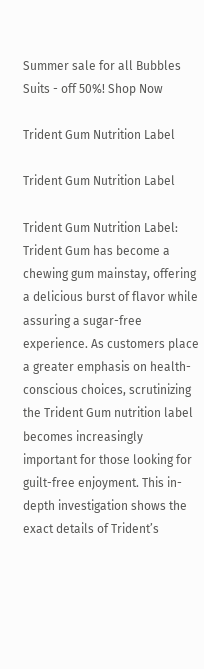Summer sale for all Bubbles Suits - off 50%! Shop Now

Trident Gum Nutrition Label

Trident Gum Nutrition Label

Trident Gum Nutrition Label: Trident Gum has become a chewing gum mainstay, offering a delicious burst of flavor while assuring a sugar-free experience. As customers place a greater emphasis on health-conscious choices, scrutinizing the Trident Gum nutrition label becomes increasingly important for those looking for guilt-free enjoyment. This in-depth investigation shows the exact details of Trident’s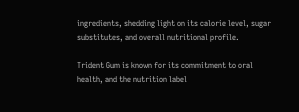ingredients, shedding light on its calorie level, sugar substitutes, and overall nutritional profile.

Trident Gum is known for its commitment to oral health, and the nutrition label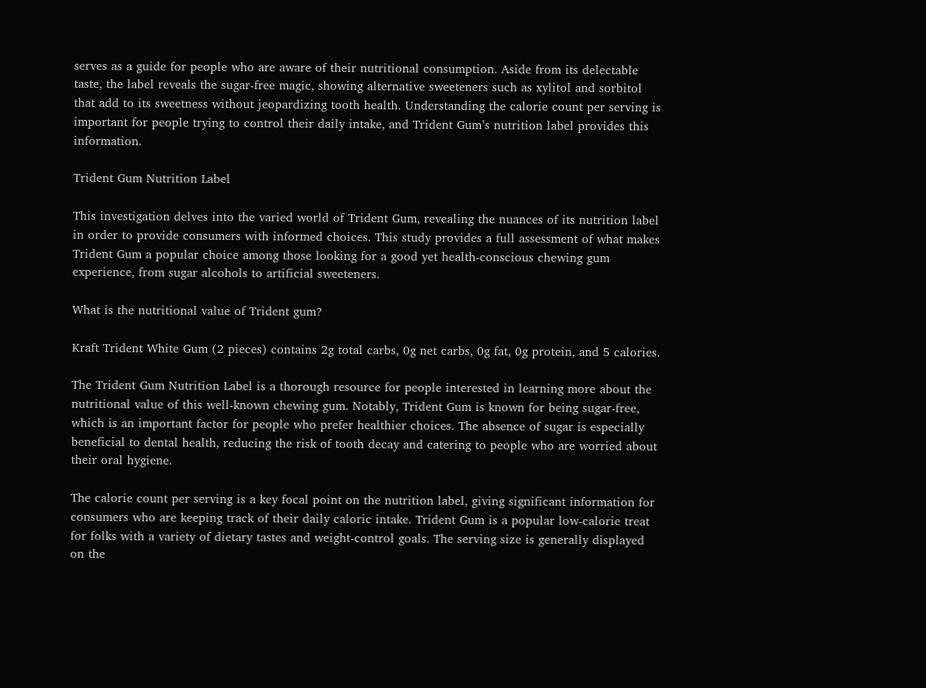serves as a guide for people who are aware of their nutritional consumption. Aside from its delectable taste, the label reveals the sugar-free magic, showing alternative sweeteners such as xylitol and sorbitol that add to its sweetness without jeopardizing tooth health. Understanding the calorie count per serving is important for people trying to control their daily intake, and Trident Gum’s nutrition label provides this information.

Trident Gum Nutrition Label

This investigation delves into the varied world of Trident Gum, revealing the nuances of its nutrition label in order to provide consumers with informed choices. This study provides a full assessment of what makes Trident Gum a popular choice among those looking for a good yet health-conscious chewing gum experience, from sugar alcohols to artificial sweeteners.

What is the nutritional value of Trident gum?

Kraft Trident White Gum (2 pieces) contains 2g total carbs, 0g net carbs, 0g fat, 0g protein, and 5 calories.

The Trident Gum Nutrition Label is a thorough resource for people interested in learning more about the nutritional value of this well-known chewing gum. Notably, Trident Gum is known for being sugar-free, which is an important factor for people who prefer healthier choices. The absence of sugar is especially beneficial to dental health, reducing the risk of tooth decay and catering to people who are worried about their oral hygiene.

The calorie count per serving is a key focal point on the nutrition label, giving significant information for consumers who are keeping track of their daily caloric intake. Trident Gum is a popular low-calorie treat for folks with a variety of dietary tastes and weight-control goals. The serving size is generally displayed on the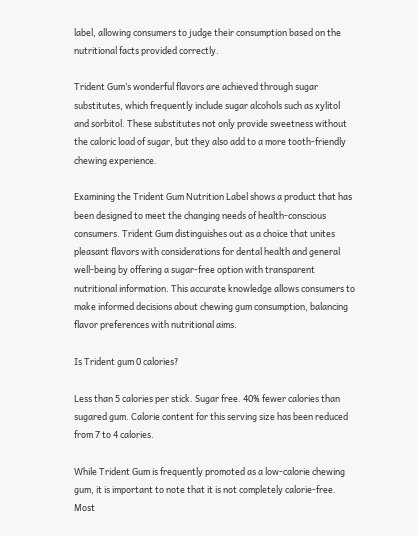label, allowing consumers to judge their consumption based on the nutritional facts provided correctly.

Trident Gum’s wonderful flavors are achieved through sugar substitutes, which frequently include sugar alcohols such as xylitol and sorbitol. These substitutes not only provide sweetness without the caloric load of sugar, but they also add to a more tooth-friendly chewing experience.

Examining the Trident Gum Nutrition Label shows a product that has been designed to meet the changing needs of health-conscious consumers. Trident Gum distinguishes out as a choice that unites pleasant flavors with considerations for dental health and general well-being by offering a sugar-free option with transparent nutritional information. This accurate knowledge allows consumers to make informed decisions about chewing gum consumption, balancing flavor preferences with nutritional aims.

Is Trident gum 0 calories?

Less than 5 calories per stick. Sugar free. 40% fewer calories than sugared gum. Calorie content for this serving size has been reduced from 7 to 4 calories.

While Trident Gum is frequently promoted as a low-calorie chewing gum, it is important to note that it is not completely calorie-free. Most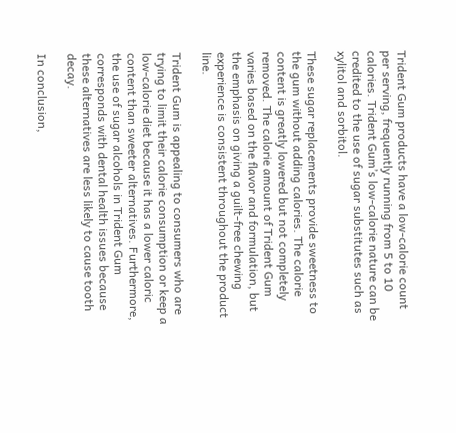Trident Gum products have a low-calorie count per serving, frequently running from 5 to 10 calories. Trident Gum’s low-calorie nature can be credited to the use of sugar substitutes such as xylitol and sorbitol.

These sugar replacements provide sweetness to the gum without adding calories. The calorie content is greatly lowered but not completely removed. The calorie amount of Trident Gum varies based on the flavor and formulation, but the emphasis on giving a guilt-free chewing experience is consistent throughout the product line.

Trident Gum is appealing to consumers who are trying to limit their calorie consumption or keep a low-calorie diet because it has a lower caloric content than sweeter alternatives. Furthermore, the use of sugar alcohols in Trident Gum corresponds with dental health issues because these alternatives are less likely to cause tooth decay.

In conclusion,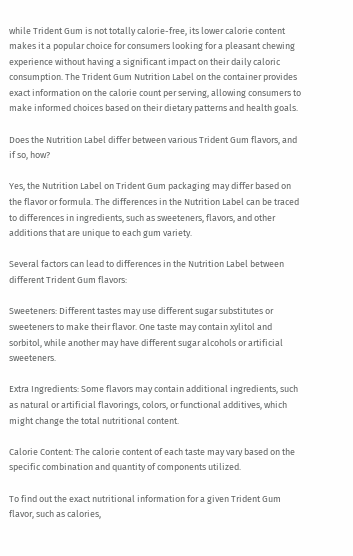while Trident Gum is not totally calorie-free, its lower calorie content makes it a popular choice for consumers looking for a pleasant chewing experience without having a significant impact on their daily caloric consumption. The Trident Gum Nutrition Label on the container provides exact information on the calorie count per serving, allowing consumers to make informed choices based on their dietary patterns and health goals.

Does the Nutrition Label differ between various Trident Gum flavors, and if so, how?

Yes, the Nutrition Label on Trident Gum packaging may differ based on the flavor or formula. The differences in the Nutrition Label can be traced to differences in ingredients, such as sweeteners, flavors, and other additions that are unique to each gum variety.

Several factors can lead to differences in the Nutrition Label between different Trident Gum flavors:

Sweeteners: Different tastes may use different sugar substitutes or sweeteners to make their flavor. One taste may contain xylitol and sorbitol, while another may have different sugar alcohols or artificial sweeteners.

Extra Ingredients: Some flavors may contain additional ingredients, such as natural or artificial flavorings, colors, or functional additives, which might change the total nutritional content.

Calorie Content: The calorie content of each taste may vary based on the specific combination and quantity of components utilized.

To find out the exact nutritional information for a given Trident Gum flavor, such as calories,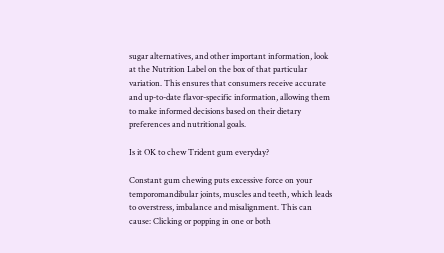sugar alternatives, and other important information, look at the Nutrition Label on the box of that particular variation. This ensures that consumers receive accurate and up-to-date flavor-specific information, allowing them to make informed decisions based on their dietary preferences and nutritional goals.

Is it OK to chew Trident gum everyday?

Constant gum chewing puts excessive force on your temporomandibular joints, muscles and teeth, which leads to overstress, imbalance and misalignment. This can cause: Clicking or popping in one or both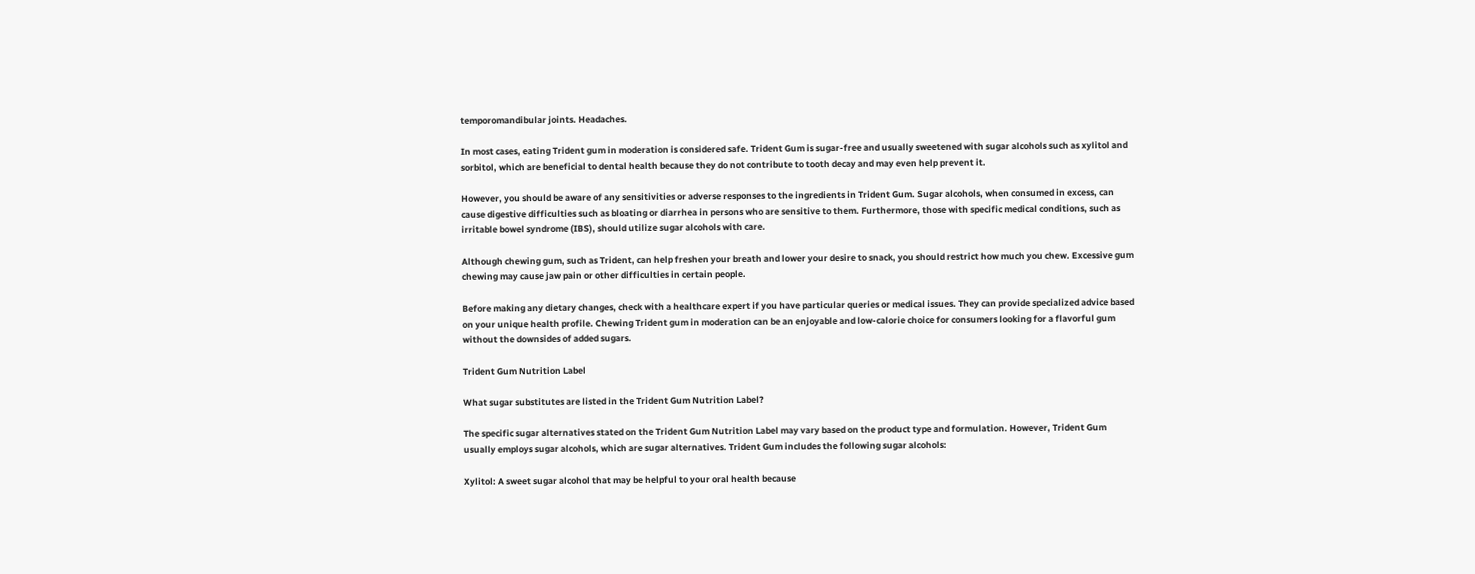temporomandibular joints. Headaches.

In most cases, eating Trident gum in moderation is considered safe. Trident Gum is sugar-free and usually sweetened with sugar alcohols such as xylitol and sorbitol, which are beneficial to dental health because they do not contribute to tooth decay and may even help prevent it.

However, you should be aware of any sensitivities or adverse responses to the ingredients in Trident Gum. Sugar alcohols, when consumed in excess, can cause digestive difficulties such as bloating or diarrhea in persons who are sensitive to them. Furthermore, those with specific medical conditions, such as irritable bowel syndrome (IBS), should utilize sugar alcohols with care.

Although chewing gum, such as Trident, can help freshen your breath and lower your desire to snack, you should restrict how much you chew. Excessive gum chewing may cause jaw pain or other difficulties in certain people.

Before making any dietary changes, check with a healthcare expert if you have particular queries or medical issues. They can provide specialized advice based on your unique health profile. Chewing Trident gum in moderation can be an enjoyable and low-calorie choice for consumers looking for a flavorful gum without the downsides of added sugars.

Trident Gum Nutrition Label

What sugar substitutes are listed in the Trident Gum Nutrition Label?

The specific sugar alternatives stated on the Trident Gum Nutrition Label may vary based on the product type and formulation. However, Trident Gum usually employs sugar alcohols, which are sugar alternatives. Trident Gum includes the following sugar alcohols:

Xylitol: A sweet sugar alcohol that may be helpful to your oral health because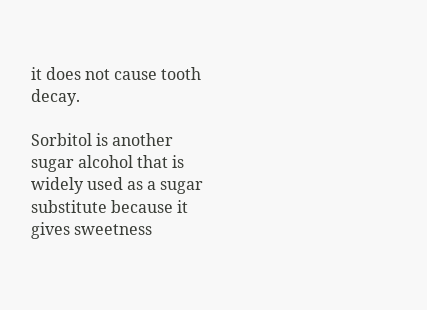it does not cause tooth decay.

Sorbitol is another sugar alcohol that is widely used as a sugar substitute because it gives sweetness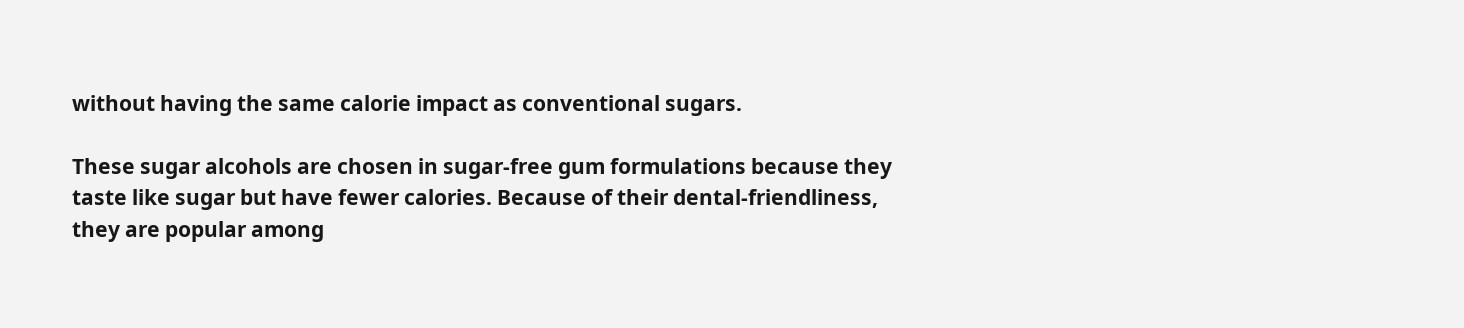without having the same calorie impact as conventional sugars.

These sugar alcohols are chosen in sugar-free gum formulations because they taste like sugar but have fewer calories. Because of their dental-friendliness, they are popular among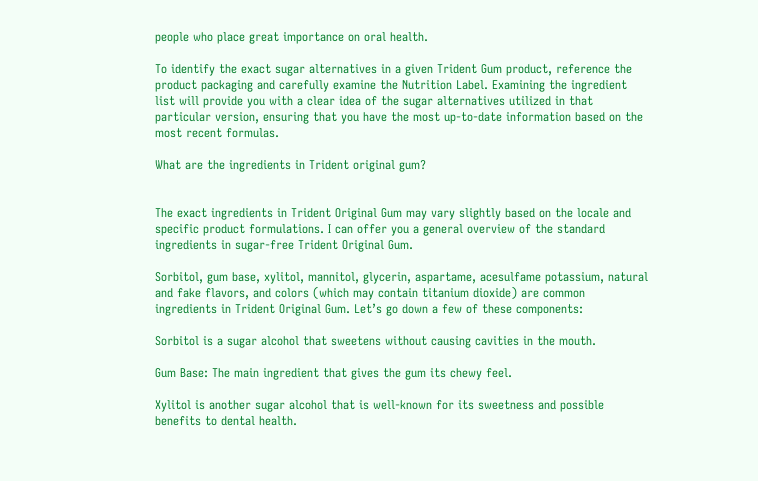people who place great importance on oral health.

To identify the exact sugar alternatives in a given Trident Gum product, reference the product packaging and carefully examine the Nutrition Label. Examining the ingredient list will provide you with a clear idea of the sugar alternatives utilized in that particular version, ensuring that you have the most up-to-date information based on the most recent formulas.

What are the ingredients in Trident original gum?


The exact ingredients in Trident Original Gum may vary slightly based on the locale and specific product formulations. I can offer you a general overview of the standard ingredients in sugar-free Trident Original Gum.

Sorbitol, gum base, xylitol, mannitol, glycerin, aspartame, acesulfame potassium, natural and fake flavors, and colors (which may contain titanium dioxide) are common ingredients in Trident Original Gum. Let’s go down a few of these components:

Sorbitol is a sugar alcohol that sweetens without causing cavities in the mouth.

Gum Base: The main ingredient that gives the gum its chewy feel.

Xylitol is another sugar alcohol that is well-known for its sweetness and possible benefits to dental health.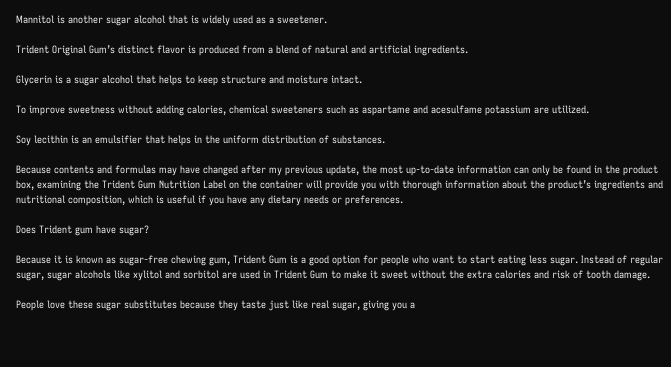Mannitol is another sugar alcohol that is widely used as a sweetener.

Trident Original Gum’s distinct flavor is produced from a blend of natural and artificial ingredients.

Glycerin is a sugar alcohol that helps to keep structure and moisture intact.

To improve sweetness without adding calories, chemical sweeteners such as aspartame and acesulfame potassium are utilized.

Soy lecithin is an emulsifier that helps in the uniform distribution of substances.

Because contents and formulas may have changed after my previous update, the most up-to-date information can only be found in the product box, examining the Trident Gum Nutrition Label on the container will provide you with thorough information about the product’s ingredients and nutritional composition, which is useful if you have any dietary needs or preferences.

Does Trident gum have sugar?

Because it is known as sugar-free chewing gum, Trident Gum is a good option for people who want to start eating less sugar. Instead of regular sugar, sugar alcohols like xylitol and sorbitol are used in Trident Gum to make it sweet without the extra calories and risk of tooth damage.

People love these sugar substitutes because they taste just like real sugar, giving you a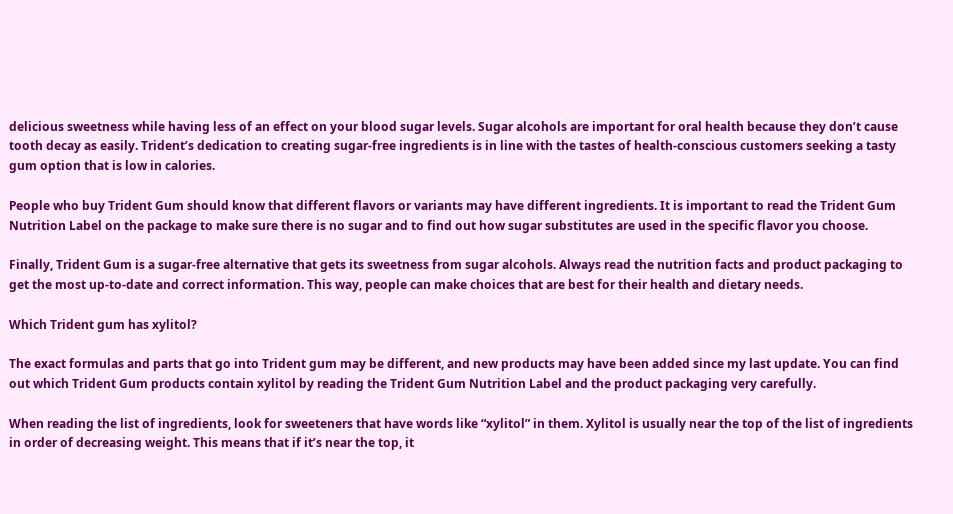delicious sweetness while having less of an effect on your blood sugar levels. Sugar alcohols are important for oral health because they don’t cause tooth decay as easily. Trident’s dedication to creating sugar-free ingredients is in line with the tastes of health-conscious customers seeking a tasty gum option that is low in calories.

People who buy Trident Gum should know that different flavors or variants may have different ingredients. It is important to read the Trident Gum Nutrition Label on the package to make sure there is no sugar and to find out how sugar substitutes are used in the specific flavor you choose.

Finally, Trident Gum is a sugar-free alternative that gets its sweetness from sugar alcohols. Always read the nutrition facts and product packaging to get the most up-to-date and correct information. This way, people can make choices that are best for their health and dietary needs.

Which Trident gum has xylitol?

The exact formulas and parts that go into Trident gum may be different, and new products may have been added since my last update. You can find out which Trident Gum products contain xylitol by reading the Trident Gum Nutrition Label and the product packaging very carefully.

When reading the list of ingredients, look for sweeteners that have words like “xylitol” in them. Xylitol is usually near the top of the list of ingredients in order of decreasing weight. This means that if it’s near the top, it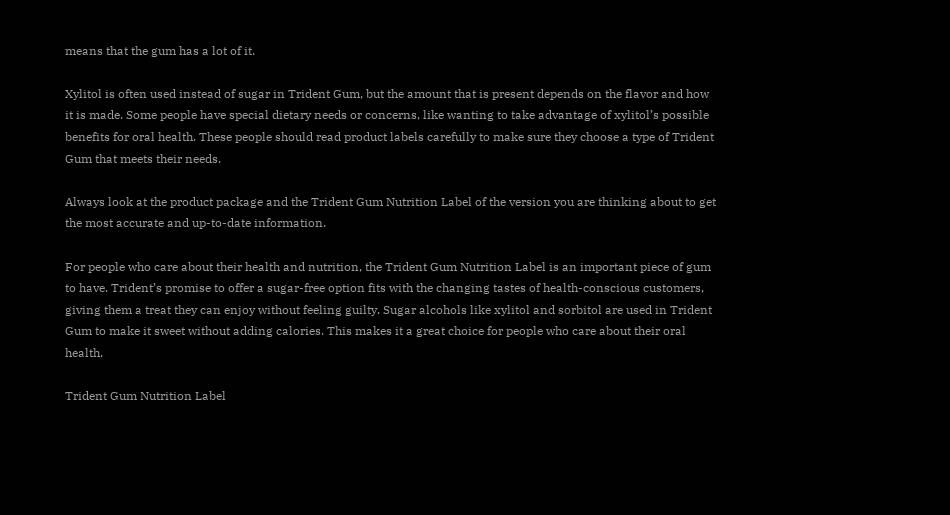means that the gum has a lot of it.

Xylitol is often used instead of sugar in Trident Gum, but the amount that is present depends on the flavor and how it is made. Some people have special dietary needs or concerns, like wanting to take advantage of xylitol’s possible benefits for oral health. These people should read product labels carefully to make sure they choose a type of Trident Gum that meets their needs.

Always look at the product package and the Trident Gum Nutrition Label of the version you are thinking about to get the most accurate and up-to-date information.

For people who care about their health and nutrition, the Trident Gum Nutrition Label is an important piece of gum to have. Trident’s promise to offer a sugar-free option fits with the changing tastes of health-conscious customers, giving them a treat they can enjoy without feeling guilty. Sugar alcohols like xylitol and sorbitol are used in Trident Gum to make it sweet without adding calories. This makes it a great choice for people who care about their oral health.

Trident Gum Nutrition Label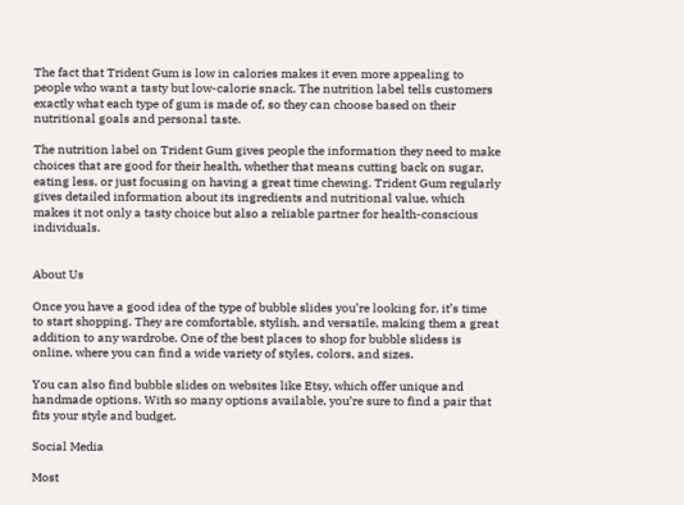The fact that Trident Gum is low in calories makes it even more appealing to people who want a tasty but low-calorie snack. The nutrition label tells customers exactly what each type of gum is made of, so they can choose based on their nutritional goals and personal taste.

The nutrition label on Trident Gum gives people the information they need to make choices that are good for their health, whether that means cutting back on sugar, eating less, or just focusing on having a great time chewing. Trident Gum regularly gives detailed information about its ingredients and nutritional value, which makes it not only a tasty choice but also a reliable partner for health-conscious individuals.


About Us

Once you have a good idea of the type of bubble slides you’re looking for, it’s time to start shopping. They are comfortable, stylish, and versatile, making them a great addition to any wardrobe. One of the best places to shop for bubble slidess is online, where you can find a wide variety of styles, colors, and sizes.

You can also find bubble slides on websites like Etsy, which offer unique and handmade options. With so many options available, you’re sure to find a pair that fits your style and budget.

Social Media

Most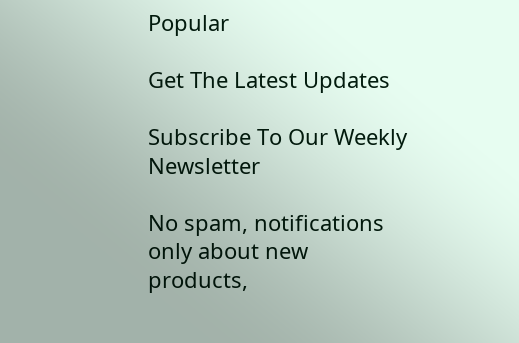Popular

Get The Latest Updates

Subscribe To Our Weekly Newsletter

No spam, notifications only about new products,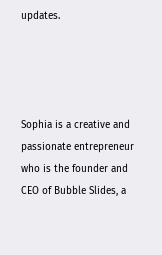updates.




Sophia is a creative and passionate entrepreneur who is the founder and CEO of Bubble Slides, a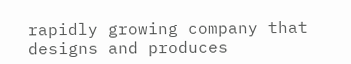rapidly growing company that designs and produces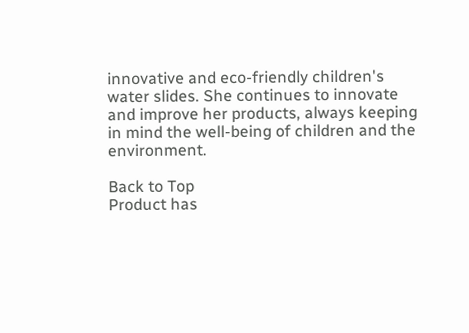innovative and eco-friendly children's water slides. She continues to innovate and improve her products, always keeping in mind the well-being of children and the environment.

Back to Top
Product has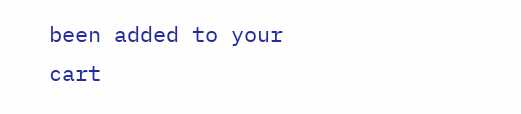been added to your cart